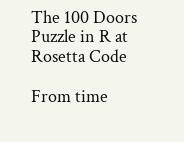The 100 Doors Puzzle in R at Rosetta Code

From time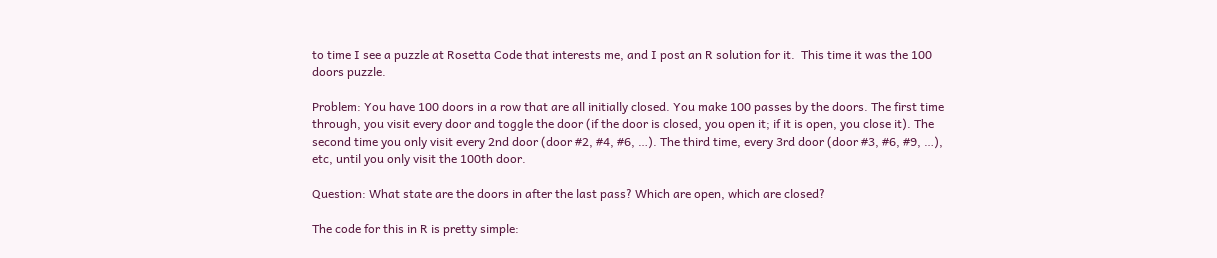to time I see a puzzle at Rosetta Code that interests me, and I post an R solution for it.  This time it was the 100 doors puzzle.

Problem: You have 100 doors in a row that are all initially closed. You make 100 passes by the doors. The first time through, you visit every door and toggle the door (if the door is closed, you open it; if it is open, you close it). The second time you only visit every 2nd door (door #2, #4, #6, …). The third time, every 3rd door (door #3, #6, #9, …), etc, until you only visit the 100th door.

Question: What state are the doors in after the last pass? Which are open, which are closed?

The code for this in R is pretty simple: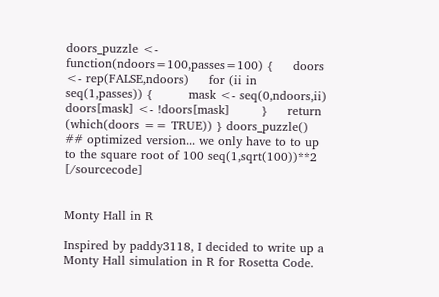doors_puzzle <- function(ndoors=100,passes=100) {     doors <- rep(FALSE,ndoors)     for (ii in seq(1,passes)) {         mask <- seq(0,ndoors,ii)         doors[mask] <- !doors[mask]        }     return (which(doors == TRUE)) } doors_puzzle() ## optimized version... we only have to to up to the square root of 100 seq(1,sqrt(100))**2 [/sourcecode]


Monty Hall in R

Inspired by paddy3118, I decided to write up a Monty Hall simulation in R for Rosetta Code.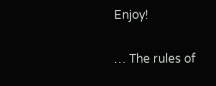Enjoy!

… The rules of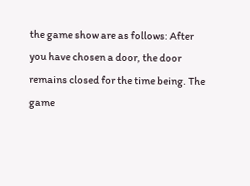the game show are as follows: After you have chosen a door, the door remains closed for the time being. The game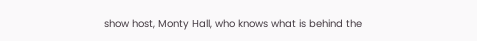show host, Monty Hall, who knows what is behind the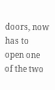doors, now has to open one of the two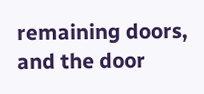remaining doors, and the door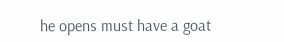he opens must have a goat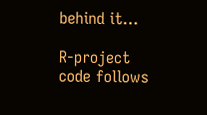behind it…

R-project code follows